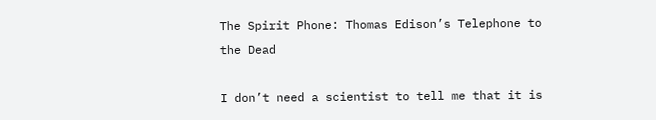The Spirit Phone: Thomas Edison’s Telephone to the Dead

I don’t need a scientist to tell me that it is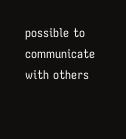possible to communicate with others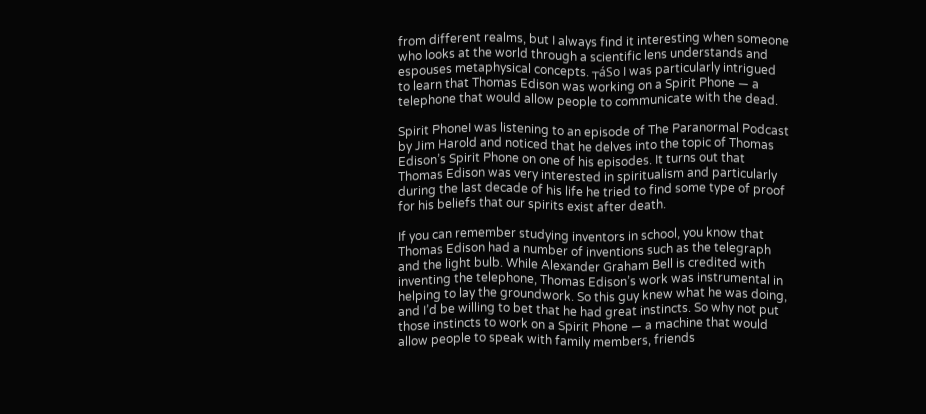from different realms, but I always find it interesting when someone who looks at the world through a scientific lens understands and espouses metaphysical concepts. ┬áSo I was particularly intrigued to learn that Thomas Edison was working on a Spirit Phone — a telephone that would allow people to communicate with the dead.

Spirit PhoneI was listening to an episode of The Paranormal Podcast by Jim Harold and noticed that he delves into the topic of Thomas Edison’s Spirit Phone on one of his episodes. It turns out that Thomas Edison was very interested in spiritualism and particularly during the last decade of his life he tried to find some type of proof for his beliefs that our spirits exist after death.

If you can remember studying inventors in school, you know that Thomas Edison had a number of inventions such as the telegraph and the light bulb. While Alexander Graham Bell is credited with inventing the telephone, Thomas Edison’s work was instrumental in helping to lay the groundwork. So this guy knew what he was doing, and I’d be willing to bet that he had great instincts. So why not put those instincts to work on a Spirit Phone — a machine that would allow people to speak with family members, friends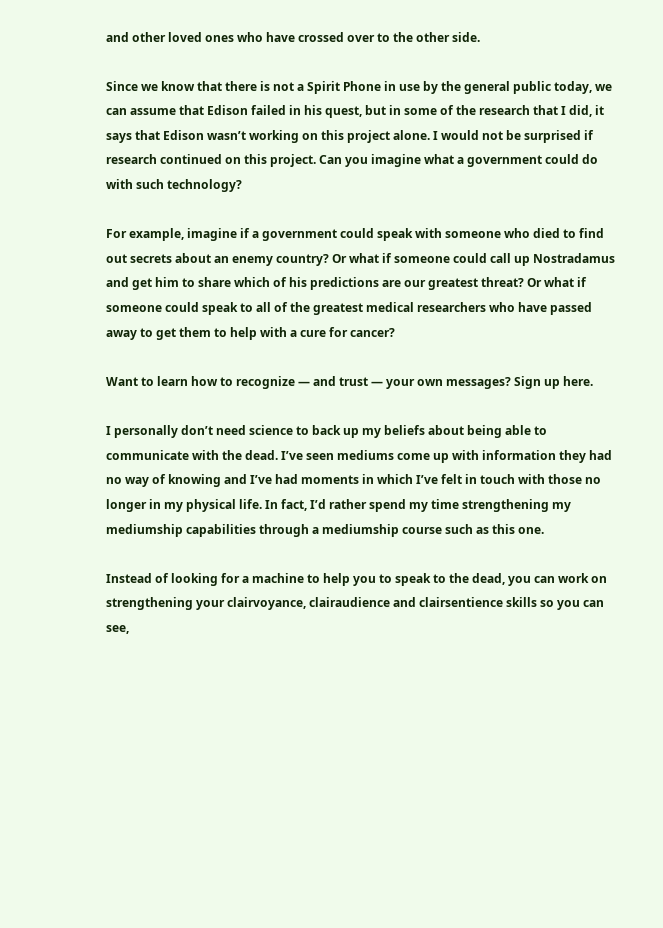and other loved ones who have crossed over to the other side.

Since we know that there is not a Spirit Phone in use by the general public today, we can assume that Edison failed in his quest, but in some of the research that I did, it says that Edison wasn’t working on this project alone. I would not be surprised if research continued on this project. Can you imagine what a government could do with such technology?

For example, imagine if a government could speak with someone who died to find out secrets about an enemy country? Or what if someone could call up Nostradamus and get him to share which of his predictions are our greatest threat? Or what if someone could speak to all of the greatest medical researchers who have passed away to get them to help with a cure for cancer?

Want to learn how to recognize — and trust — your own messages? Sign up here.

I personally don’t need science to back up my beliefs about being able to communicate with the dead. I’ve seen mediums come up with information they had no way of knowing and I’ve had moments in which I’ve felt in touch with those no longer in my physical life. In fact, I’d rather spend my time strengthening my mediumship capabilities through a mediumship course such as this one.

Instead of looking for a machine to help you to speak to the dead, you can work on strengthening your clairvoyance, clairaudience and clairsentience skills so you can see,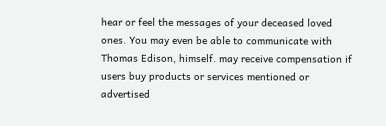hear or feel the messages of your deceased loved ones. You may even be able to communicate with Thomas Edison, himself. may receive compensation if users buy products or services mentioned or advertised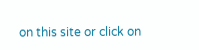on this site or click on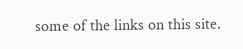some of the links on this site.